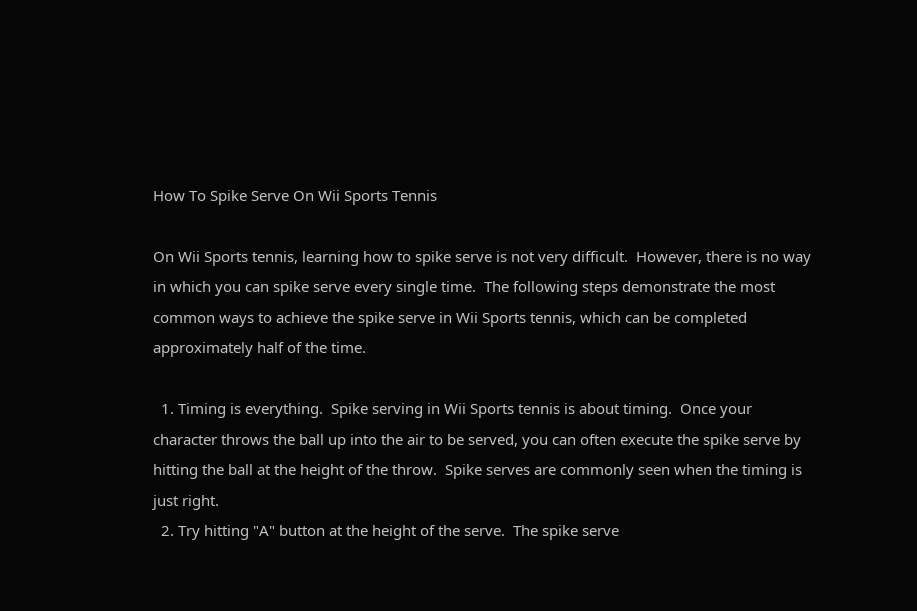How To Spike Serve On Wii Sports Tennis

On Wii Sports tennis, learning how to spike serve is not very difficult.  However, there is no way in which you can spike serve every single time.  The following steps demonstrate the most common ways to achieve the spike serve in Wii Sports tennis, which can be completed approximately half of the time.

  1. Timing is everything.  Spike serving in Wii Sports tennis is about timing.  Once your character throws the ball up into the air to be served, you can often execute the spike serve by hitting the ball at the height of the throw.  Spike serves are commonly seen when the timing is just right.
  2. Try hitting "A" button at the height of the serve.  The spike serve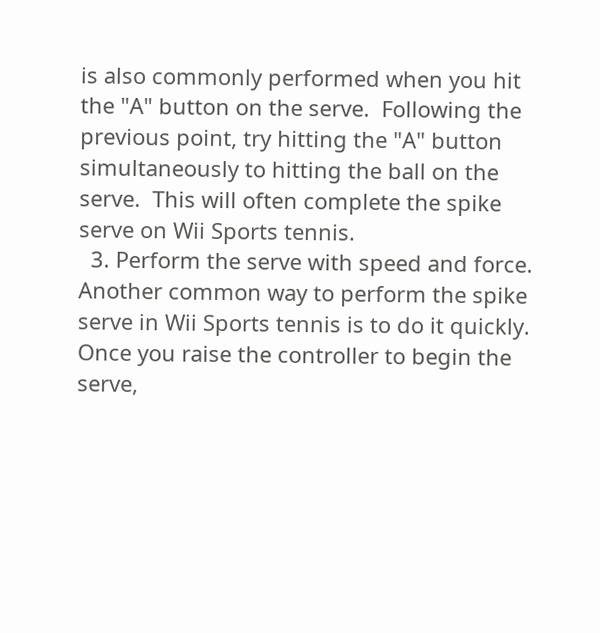is also commonly performed when you hit the "A" button on the serve.  Following the previous point, try hitting the "A" button simultaneously to hitting the ball on the serve.  This will often complete the spike serve on Wii Sports tennis.
  3. Perform the serve with speed and force.  Another common way to perform the spike serve in Wii Sports tennis is to do it quickly.  Once you raise the controller to begin the serve,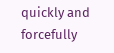quickly and forcefully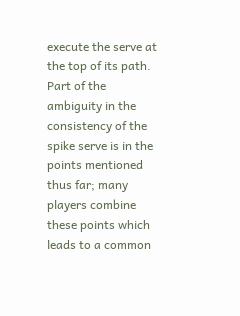execute the serve at the top of its path.  Part of the ambiguity in the consistency of the spike serve is in the points mentioned thus far; many players combine these points which leads to a common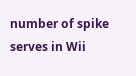number of spike serves in Wii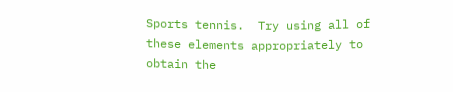Sports tennis.  Try using all of these elements appropriately to obtain the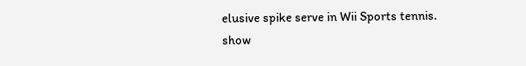elusive spike serve in Wii Sports tennis.
show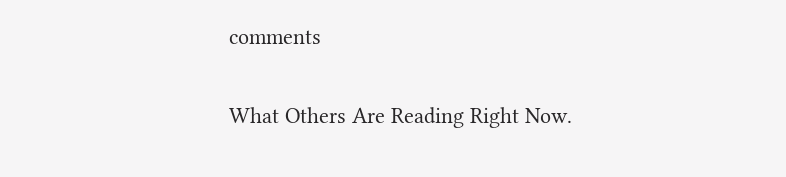comments

What Others Are Reading Right Now.